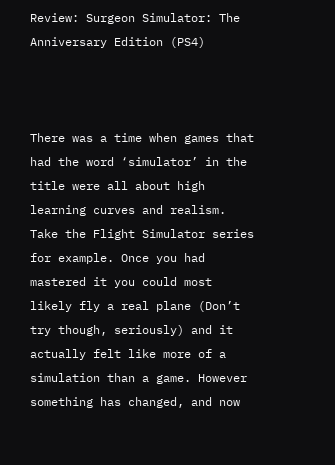Review: Surgeon Simulator: The Anniversary Edition (PS4)



There was a time when games that had the word ‘simulator’ in the title were all about high learning curves and realism. Take the Flight Simulator series for example. Once you had mastered it you could most likely fly a real plane (Don’t try though, seriously) and it actually felt like more of a simulation than a game. However something has changed, and now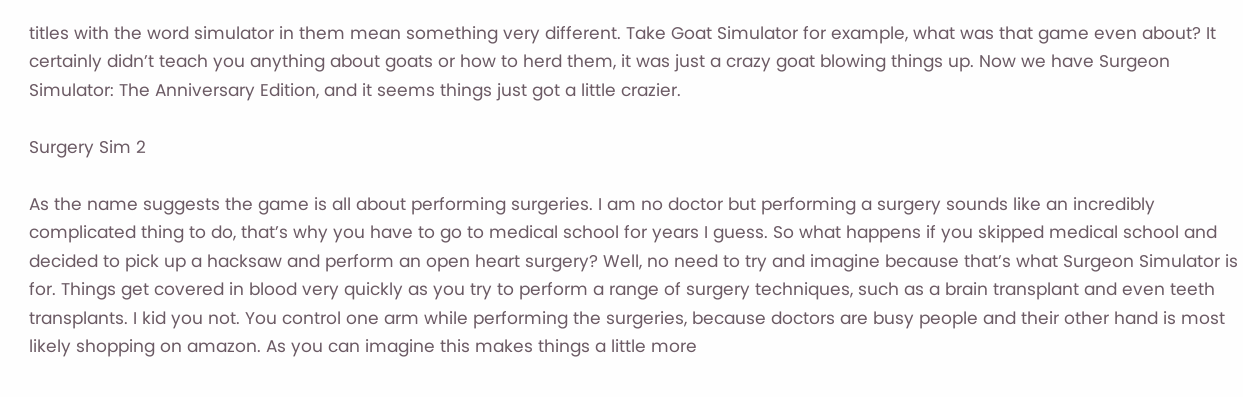titles with the word simulator in them mean something very different. Take Goat Simulator for example, what was that game even about? It certainly didn’t teach you anything about goats or how to herd them, it was just a crazy goat blowing things up. Now we have Surgeon Simulator: The Anniversary Edition, and it seems things just got a little crazier.

Surgery Sim 2

As the name suggests the game is all about performing surgeries. I am no doctor but performing a surgery sounds like an incredibly complicated thing to do, that’s why you have to go to medical school for years I guess. So what happens if you skipped medical school and decided to pick up a hacksaw and perform an open heart surgery? Well, no need to try and imagine because that’s what Surgeon Simulator is for. Things get covered in blood very quickly as you try to perform a range of surgery techniques, such as a brain transplant and even teeth transplants. I kid you not. You control one arm while performing the surgeries, because doctors are busy people and their other hand is most likely shopping on amazon. As you can imagine this makes things a little more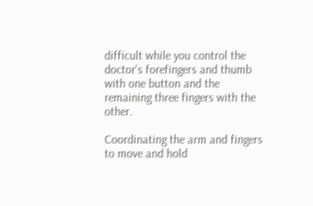difficult while you control the doctor’s forefingers and thumb with one button and the remaining three fingers with the other.

Coordinating the arm and fingers to move and hold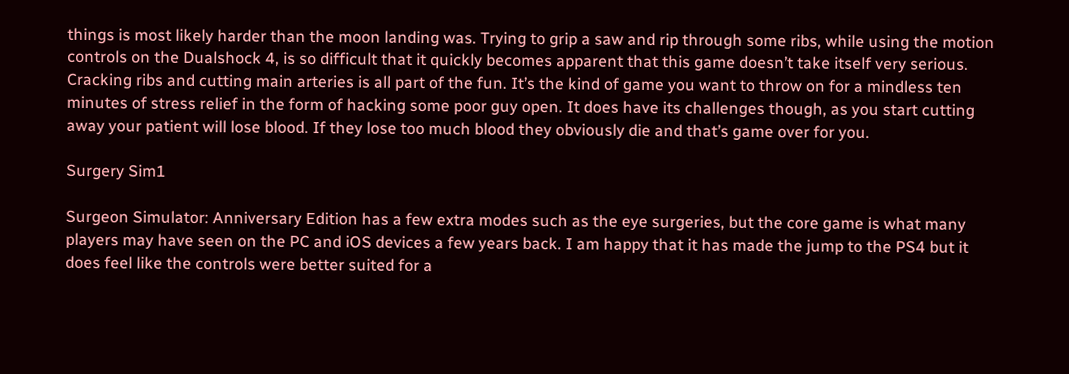things is most likely harder than the moon landing was. Trying to grip a saw and rip through some ribs, while using the motion controls on the Dualshock 4, is so difficult that it quickly becomes apparent that this game doesn’t take itself very serious. Cracking ribs and cutting main arteries is all part of the fun. It’s the kind of game you want to throw on for a mindless ten minutes of stress relief in the form of hacking some poor guy open. It does have its challenges though, as you start cutting away your patient will lose blood. If they lose too much blood they obviously die and that’s game over for you.

Surgery Sim1

Surgeon Simulator: Anniversary Edition has a few extra modes such as the eye surgeries, but the core game is what many players may have seen on the PC and iOS devices a few years back. I am happy that it has made the jump to the PS4 but it does feel like the controls were better suited for a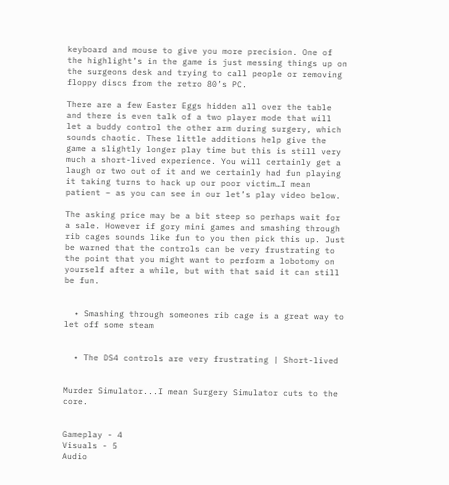keyboard and mouse to give you more precision. One of the highlight’s in the game is just messing things up on the surgeons desk and trying to call people or removing floppy discs from the retro 80’s PC.

There are a few Easter Eggs hidden all over the table and there is even talk of a two player mode that will let a buddy control the other arm during surgery, which sounds chaotic. These little additions help give the game a slightly longer play time but this is still very much a short-lived experience. You will certainly get a laugh or two out of it and we certainly had fun playing it taking turns to hack up our poor victim…I mean patient – as you can see in our let’s play video below.

The asking price may be a bit steep so perhaps wait for a sale. However if gory mini games and smashing through rib cages sounds like fun to you then pick this up. Just be warned that the controls can be very frustrating to the point that you might want to perform a lobotomy on yourself after a while, but with that said it can still be fun.


  • Smashing through someones rib cage is a great way to let off some steam


  • The DS4 controls are very frustrating | Short-lived


Murder Simulator...I mean Surgery Simulator cuts to the core.


Gameplay - 4
Visuals - 5
Audio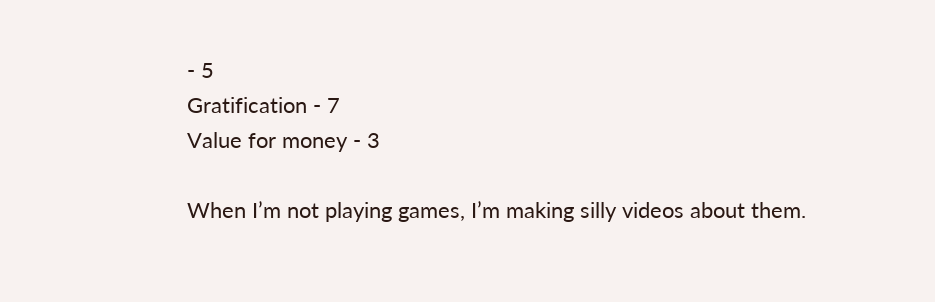- 5
Gratification - 7
Value for money - 3

When I’m not playing games, I’m making silly videos about them.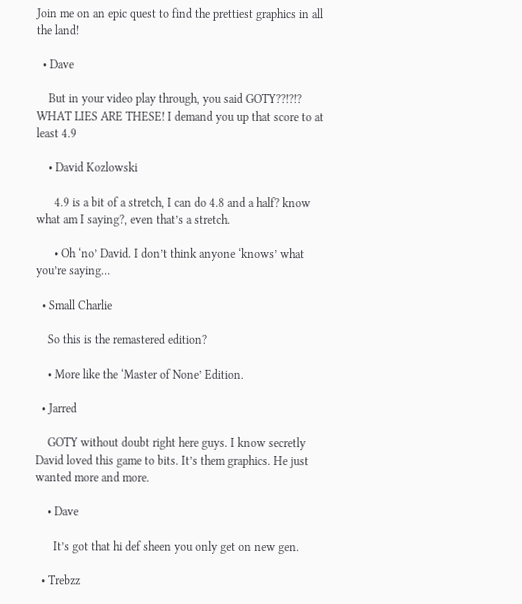Join me on an epic quest to find the prettiest graphics in all the land!

  • Dave

    But in your video play through, you said GOTY??!?!? WHAT LIES ARE THESE! I demand you up that score to at least 4.9

    • David Kozlowski

      4.9 is a bit of a stretch, I can do 4.8 and a half? know what am I saying?, even that’s a stretch.

      • Oh ‘no’ David. I don’t think anyone ‘knows’ what you’re saying…

  • Small Charlie

    So this is the remastered edition?

    • More like the ‘Master of None’ Edition.

  • Jarred

    GOTY without doubt right here guys. I know secretly David loved this game to bits. It’s them graphics. He just wanted more and more.

    • Dave

      It’s got that hi def sheen you only get on new gen.

  • Trebzz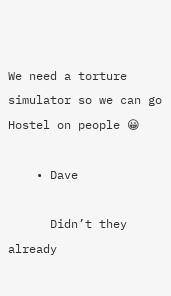We need a torture simulator so we can go Hostel on people 😀

    • Dave

      Didn’t they already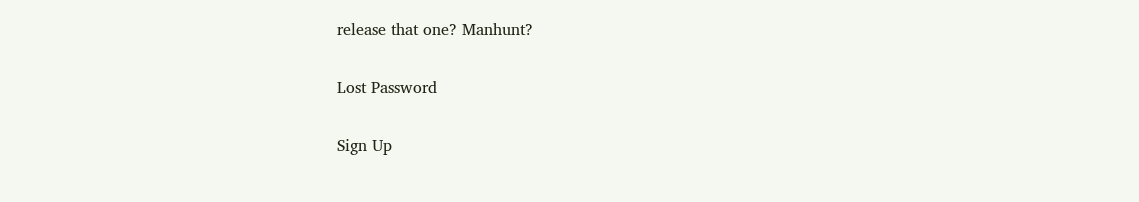release that one? Manhunt?

Lost Password

Sign Up